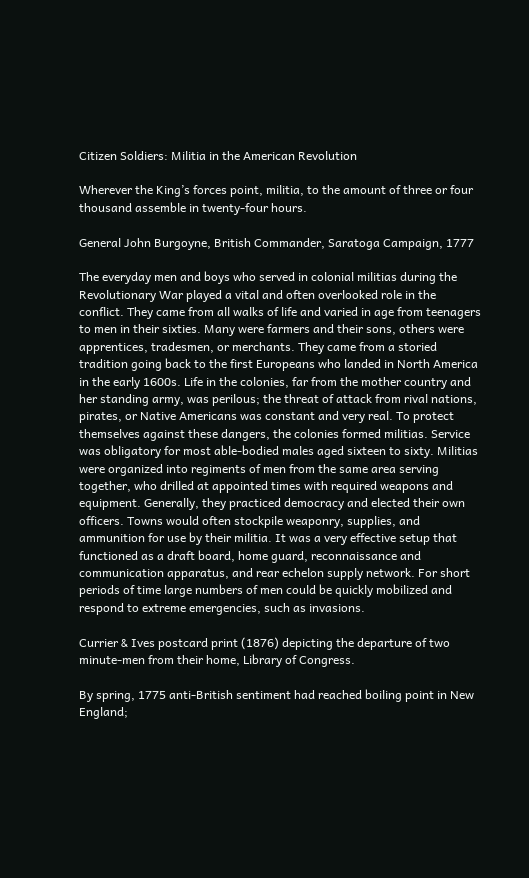Citizen Soldiers: Militia in the American Revolution

Wherever the King’s forces point, militia, to the amount of three or four thousand assemble in twenty-four hours.

General John Burgoyne, British Commander, Saratoga Campaign, 1777

The everyday men and boys who served in colonial militias during the Revolutionary War played a vital and often overlooked role in the conflict. They came from all walks of life and varied in age from teenagers to men in their sixties. Many were farmers and their sons, others were apprentices, tradesmen, or merchants. They came from a storied tradition going back to the first Europeans who landed in North America in the early 1600s. Life in the colonies, far from the mother country and her standing army, was perilous; the threat of attack from rival nations, pirates, or Native Americans was constant and very real. To protect themselves against these dangers, the colonies formed militias. Service was obligatory for most able-bodied males aged sixteen to sixty. Militias were organized into regiments of men from the same area serving together, who drilled at appointed times with required weapons and equipment. Generally, they practiced democracy and elected their own officers. Towns would often stockpile weaponry, supplies, and ammunition for use by their militia. It was a very effective setup that functioned as a draft board, home guard, reconnaissance and communication apparatus, and rear echelon supply network. For short periods of time large numbers of men could be quickly mobilized and respond to extreme emergencies, such as invasions.

Currier & Ives postcard print (1876) depicting the departure of two minute-men from their home, Library of Congress.

By spring, 1775 anti-British sentiment had reached boiling point in New England;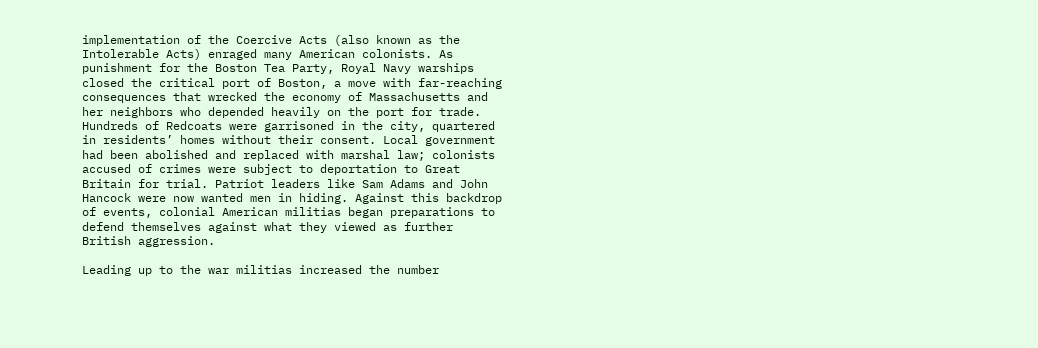implementation of the Coercive Acts (also known as the Intolerable Acts) enraged many American colonists. As punishment for the Boston Tea Party, Royal Navy warships closed the critical port of Boston, a move with far-reaching consequences that wrecked the economy of Massachusetts and her neighbors who depended heavily on the port for trade. Hundreds of Redcoats were garrisoned in the city, quartered in residents’ homes without their consent. Local government had been abolished and replaced with marshal law; colonists accused of crimes were subject to deportation to Great Britain for trial. Patriot leaders like Sam Adams and John Hancock were now wanted men in hiding. Against this backdrop of events, colonial American militias began preparations to defend themselves against what they viewed as further British aggression.

Leading up to the war militias increased the number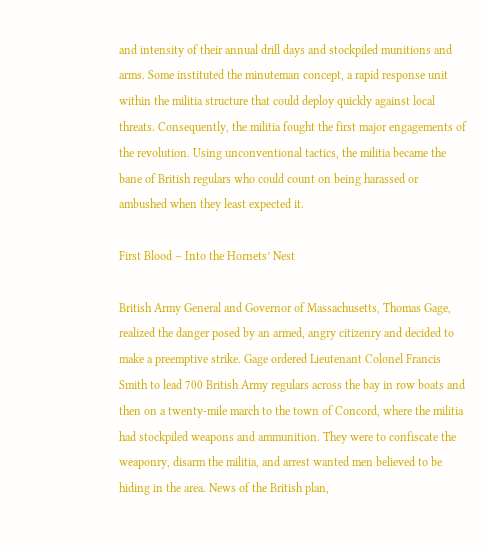and intensity of their annual drill days and stockpiled munitions and arms. Some instituted the minuteman concept, a rapid response unit within the militia structure that could deploy quickly against local threats. Consequently, the militia fought the first major engagements of the revolution. Using unconventional tactics, the militia became the bane of British regulars who could count on being harassed or ambushed when they least expected it.

First Blood – Into the Hornets’ Nest

British Army General and Governor of Massachusetts, Thomas Gage, realized the danger posed by an armed, angry citizenry and decided to make a preemptive strike. Gage ordered Lieutenant Colonel Francis Smith to lead 700 British Army regulars across the bay in row boats and then on a twenty-mile march to the town of Concord, where the militia had stockpiled weapons and ammunition. They were to confiscate the weaponry, disarm the militia, and arrest wanted men believed to be hiding in the area. News of the British plan,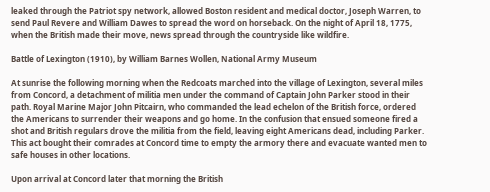leaked through the Patriot spy network, allowed Boston resident and medical doctor, Joseph Warren, to send Paul Revere and William Dawes to spread the word on horseback. On the night of April 18, 1775, when the British made their move, news spread through the countryside like wildfire.

Battle of Lexington (1910), by William Barnes Wollen, National Army Museum

At sunrise the following morning when the Redcoats marched into the village of Lexington, several miles from Concord, a detachment of militia men under the command of Captain John Parker stood in their path. Royal Marine Major John Pitcairn, who commanded the lead echelon of the British force, ordered the Americans to surrender their weapons and go home. In the confusion that ensued someone fired a shot and British regulars drove the militia from the field, leaving eight Americans dead, including Parker. This act bought their comrades at Concord time to empty the armory there and evacuate wanted men to safe houses in other locations.

Upon arrival at Concord later that morning the British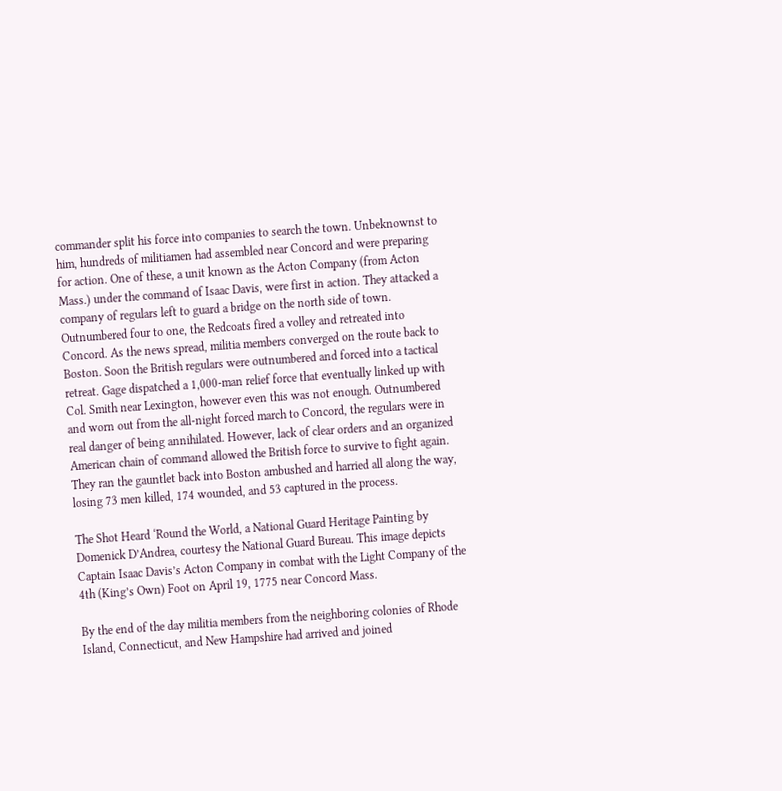commander split his force into companies to search the town. Unbeknownst to him, hundreds of militiamen had assembled near Concord and were preparing for action. One of these, a unit known as the Acton Company (from Acton Mass.) under the command of Isaac Davis, were first in action. They attacked a company of regulars left to guard a bridge on the north side of town. Outnumbered four to one, the Redcoats fired a volley and retreated into Concord. As the news spread, militia members converged on the route back to Boston. Soon the British regulars were outnumbered and forced into a tactical retreat. Gage dispatched a 1,000-man relief force that eventually linked up with Col. Smith near Lexington, however even this was not enough. Outnumbered and worn out from the all-night forced march to Concord, the regulars were in real danger of being annihilated. However, lack of clear orders and an organized American chain of command allowed the British force to survive to fight again. They ran the gauntlet back into Boston ambushed and harried all along the way, losing 73 men killed, 174 wounded, and 53 captured in the process.

The Shot Heard ‘Round the World, a National Guard Heritage Painting by Domenick D’Andrea, courtesy the National Guard Bureau. This image depicts Captain Isaac Davis’s Acton Company in combat with the Light Company of the 4th (King’s Own) Foot on April 19, 1775 near Concord Mass.

By the end of the day militia members from the neighboring colonies of Rhode Island, Connecticut, and New Hampshire had arrived and joined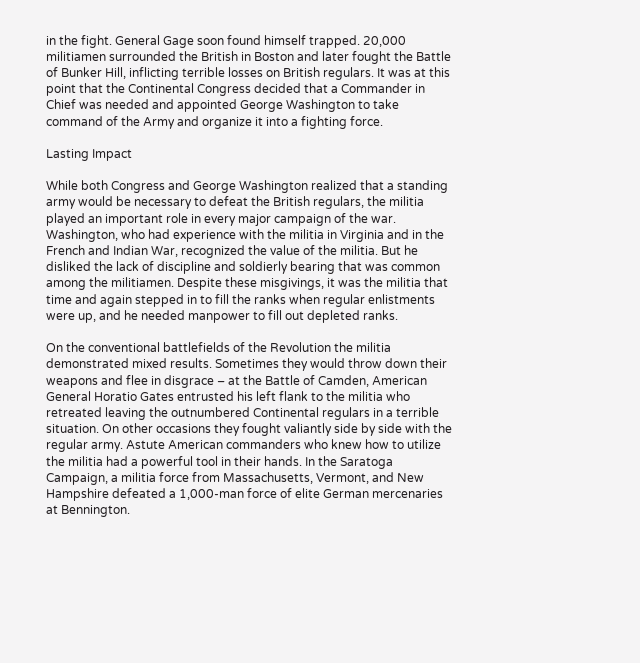in the fight. General Gage soon found himself trapped. 20,000 militiamen surrounded the British in Boston and later fought the Battle of Bunker Hill, inflicting terrible losses on British regulars. It was at this point that the Continental Congress decided that a Commander in Chief was needed and appointed George Washington to take command of the Army and organize it into a fighting force.

Lasting Impact

While both Congress and George Washington realized that a standing army would be necessary to defeat the British regulars, the militia played an important role in every major campaign of the war. Washington, who had experience with the militia in Virginia and in the French and Indian War, recognized the value of the militia. But he disliked the lack of discipline and soldierly bearing that was common among the militiamen. Despite these misgivings, it was the militia that time and again stepped in to fill the ranks when regular enlistments were up, and he needed manpower to fill out depleted ranks.

On the conventional battlefields of the Revolution the militia demonstrated mixed results. Sometimes they would throw down their weapons and flee in disgrace – at the Battle of Camden, American General Horatio Gates entrusted his left flank to the militia who retreated leaving the outnumbered Continental regulars in a terrible situation. On other occasions they fought valiantly side by side with the regular army. Astute American commanders who knew how to utilize the militia had a powerful tool in their hands. In the Saratoga Campaign, a militia force from Massachusetts, Vermont, and New Hampshire defeated a 1,000-man force of elite German mercenaries at Bennington.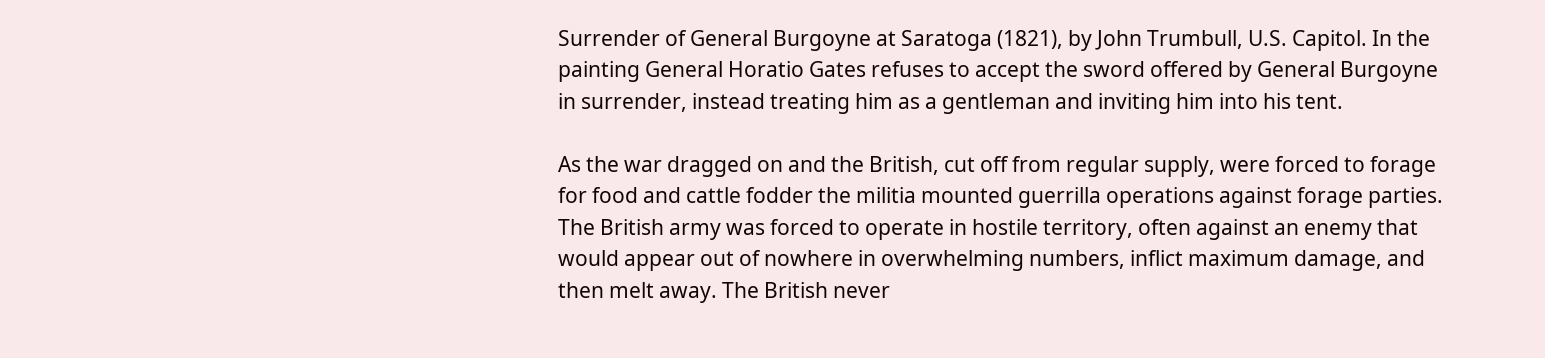Surrender of General Burgoyne at Saratoga (1821), by John Trumbull, U.S. Capitol. In the painting General Horatio Gates refuses to accept the sword offered by General Burgoyne in surrender, instead treating him as a gentleman and inviting him into his tent.

As the war dragged on and the British, cut off from regular supply, were forced to forage for food and cattle fodder the militia mounted guerrilla operations against forage parties. The British army was forced to operate in hostile territory, often against an enemy that would appear out of nowhere in overwhelming numbers, inflict maximum damage, and then melt away. The British never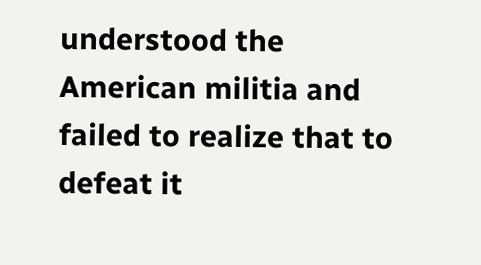understood the American militia and failed to realize that to defeat it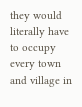they would literally have to occupy every town and village in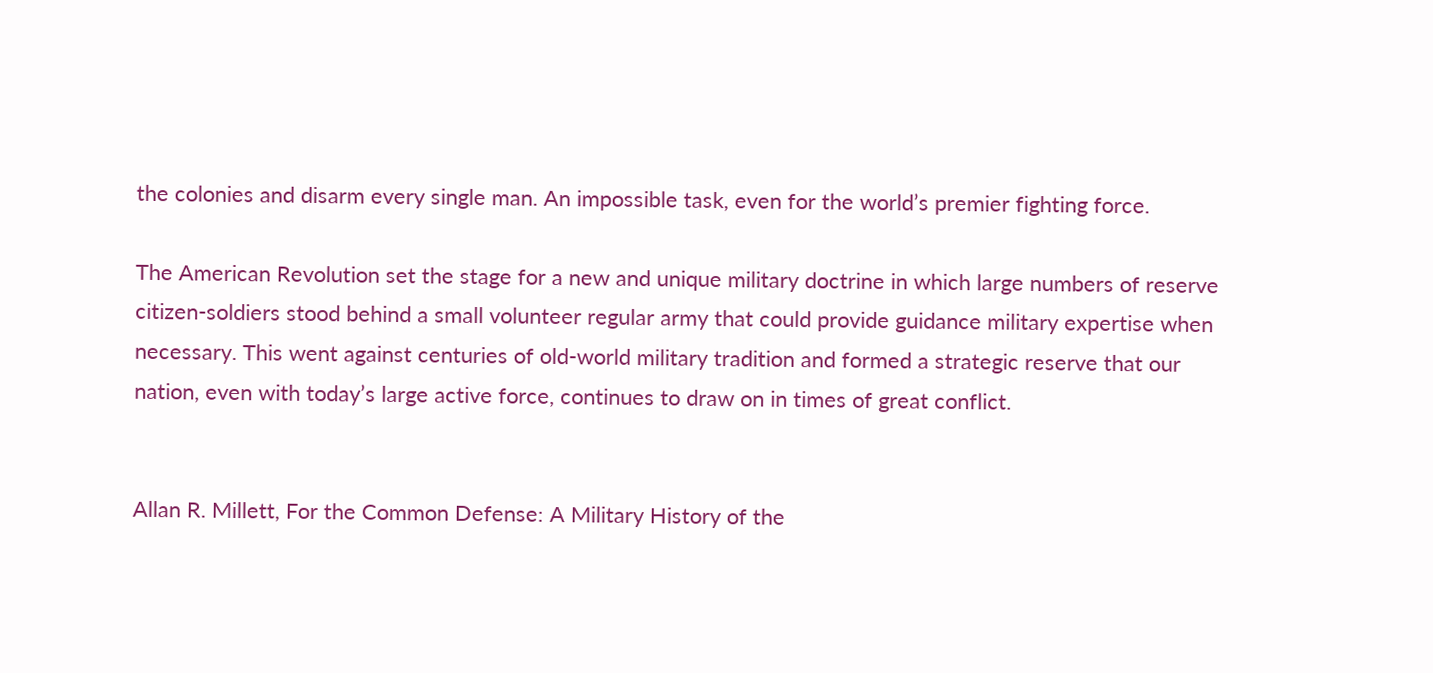the colonies and disarm every single man. An impossible task, even for the world’s premier fighting force.

The American Revolution set the stage for a new and unique military doctrine in which large numbers of reserve citizen-soldiers stood behind a small volunteer regular army that could provide guidance military expertise when necessary. This went against centuries of old-world military tradition and formed a strategic reserve that our nation, even with today’s large active force, continues to draw on in times of great conflict.


Allan R. Millett, For the Common Defense: A Military History of the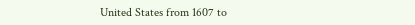United States from 1607 to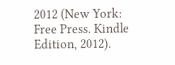2012 (New York: Free Press. Kindle Edition, 2012).